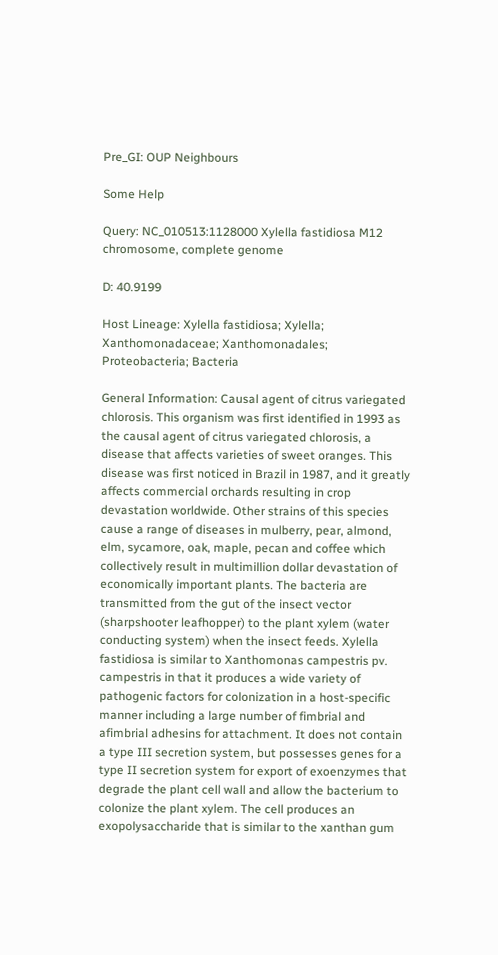Pre_GI: OUP Neighbours

Some Help

Query: NC_010513:1128000 Xylella fastidiosa M12 chromosome, complete genome

D: 40.9199

Host Lineage: Xylella fastidiosa; Xylella; Xanthomonadaceae; Xanthomonadales; Proteobacteria; Bacteria

General Information: Causal agent of citrus variegated chlorosis. This organism was first identified in 1993 as the causal agent of citrus variegated chlorosis, a disease that affects varieties of sweet oranges. This disease was first noticed in Brazil in 1987, and it greatly affects commercial orchards resulting in crop devastation worldwide. Other strains of this species cause a range of diseases in mulberry, pear, almond, elm, sycamore, oak, maple, pecan and coffee which collectively result in multimillion dollar devastation of economically important plants. The bacteria are transmitted from the gut of the insect vector (sharpshooter leafhopper) to the plant xylem (water conducting system) when the insect feeds. Xylella fastidiosa is similar to Xanthomonas campestris pv. campestris in that it produces a wide variety of pathogenic factors for colonization in a host-specific manner including a large number of fimbrial and afimbrial adhesins for attachment. It does not contain a type III secretion system, but possesses genes for a type II secretion system for export of exoenzymes that degrade the plant cell wall and allow the bacterium to colonize the plant xylem. The cell produces an exopolysaccharide that is similar to the xanthan gum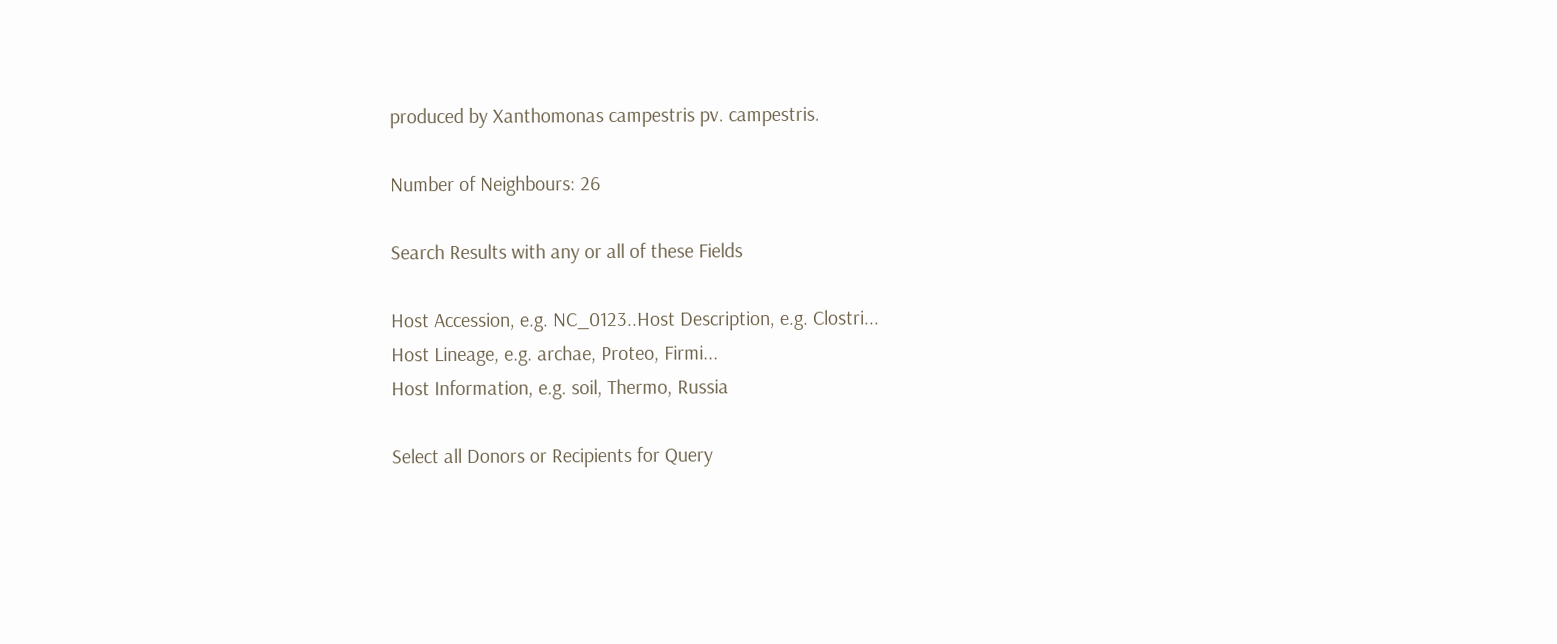produced by Xanthomonas campestris pv. campestris.

Number of Neighbours: 26

Search Results with any or all of these Fields

Host Accession, e.g. NC_0123..Host Description, e.g. Clostri...
Host Lineage, e.g. archae, Proteo, Firmi...
Host Information, e.g. soil, Thermo, Russia

Select all Donors or Recipients for Query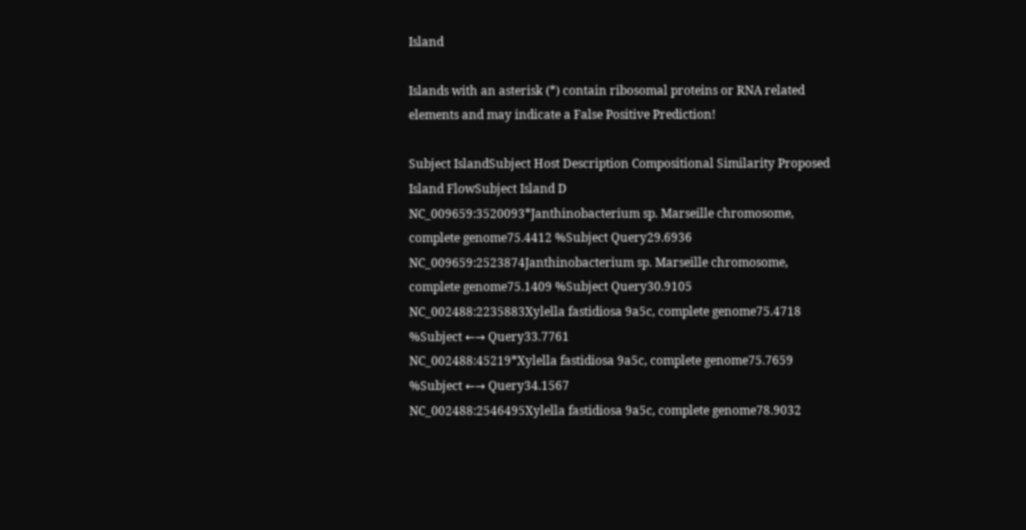Island

Islands with an asterisk (*) contain ribosomal proteins or RNA related elements and may indicate a False Positive Prediction!

Subject IslandSubject Host Description Compositional Similarity Proposed Island FlowSubject Island D
NC_009659:3520093*Janthinobacterium sp. Marseille chromosome, complete genome75.4412 %Subject Query29.6936
NC_009659:2523874Janthinobacterium sp. Marseille chromosome, complete genome75.1409 %Subject Query30.9105
NC_002488:2235883Xylella fastidiosa 9a5c, complete genome75.4718 %Subject ←→ Query33.7761
NC_002488:45219*Xylella fastidiosa 9a5c, complete genome75.7659 %Subject ←→ Query34.1567
NC_002488:2546495Xylella fastidiosa 9a5c, complete genome78.9032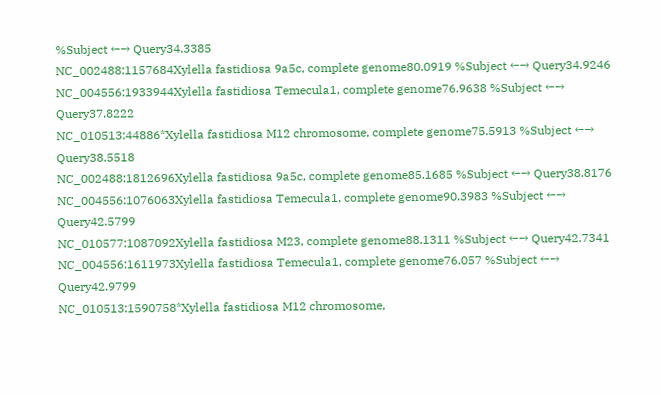%Subject ←→ Query34.3385
NC_002488:1157684Xylella fastidiosa 9a5c, complete genome80.0919 %Subject ←→ Query34.9246
NC_004556:1933944Xylella fastidiosa Temecula1, complete genome76.9638 %Subject ←→ Query37.8222
NC_010513:44886*Xylella fastidiosa M12 chromosome, complete genome75.5913 %Subject ←→ Query38.5518
NC_002488:1812696Xylella fastidiosa 9a5c, complete genome85.1685 %Subject ←→ Query38.8176
NC_004556:1076063Xylella fastidiosa Temecula1, complete genome90.3983 %Subject ←→ Query42.5799
NC_010577:1087092Xylella fastidiosa M23, complete genome88.1311 %Subject ←→ Query42.7341
NC_004556:1611973Xylella fastidiosa Temecula1, complete genome76.057 %Subject ←→ Query42.9799
NC_010513:1590758*Xylella fastidiosa M12 chromosome,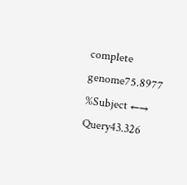complete genome75.8977 %Subject ←→ Query43.326